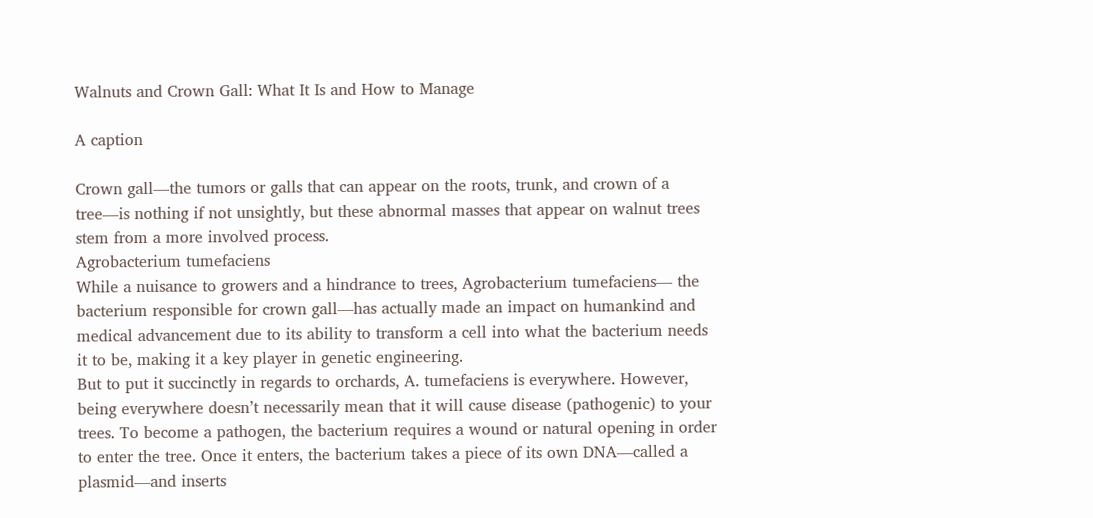Walnuts and Crown Gall: What It Is and How to Manage

A caption

Crown gall—the tumors or galls that can appear on the roots, trunk, and crown of a tree—is nothing if not unsightly, but these abnormal masses that appear on walnut trees stem from a more involved process.
Agrobacterium tumefaciens
While a nuisance to growers and a hindrance to trees, Agrobacterium tumefaciens— the bacterium responsible for crown gall—has actually made an impact on humankind and medical advancement due to its ability to transform a cell into what the bacterium needs it to be, making it a key player in genetic engineering.
But to put it succinctly in regards to orchards, A. tumefaciens is everywhere. However, being everywhere doesn’t necessarily mean that it will cause disease (pathogenic) to your trees. To become a pathogen, the bacterium requires a wound or natural opening in order to enter the tree. Once it enters, the bacterium takes a piece of its own DNA—called a plasmid—and inserts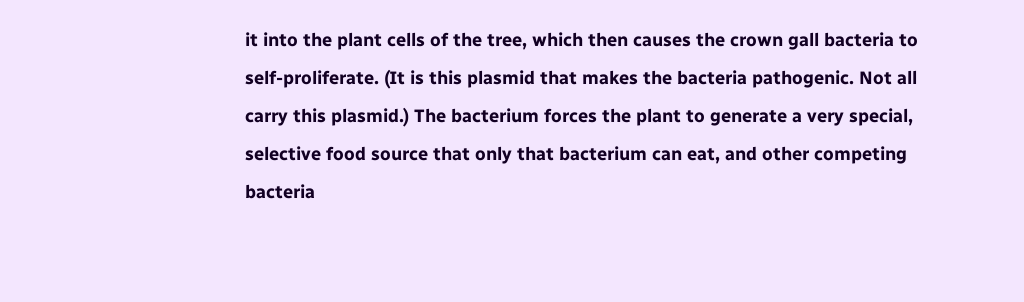it into the plant cells of the tree, which then causes the crown gall bacteria to self-proliferate. (It is this plasmid that makes the bacteria pathogenic. Not all carry this plasmid.) The bacterium forces the plant to generate a very special, selective food source that only that bacterium can eat, and other competing bacteria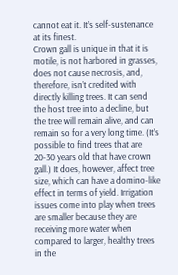cannot eat it. It’s self-sustenance at its finest.
Crown gall is unique in that it is motile, is not harbored in grasses, does not cause necrosis, and, therefore, isn’t credited with directly killing trees. It can send the host tree into a decline, but the tree will remain alive, and can remain so for a very long time. (It’s possible to find trees that are 20-30 years old that have crown gall.) It does, however, affect tree size, which can have a domino-like effect in terms of yield. Irrigation issues come into play when trees are smaller because they are receiving more water when compared to larger, healthy trees in the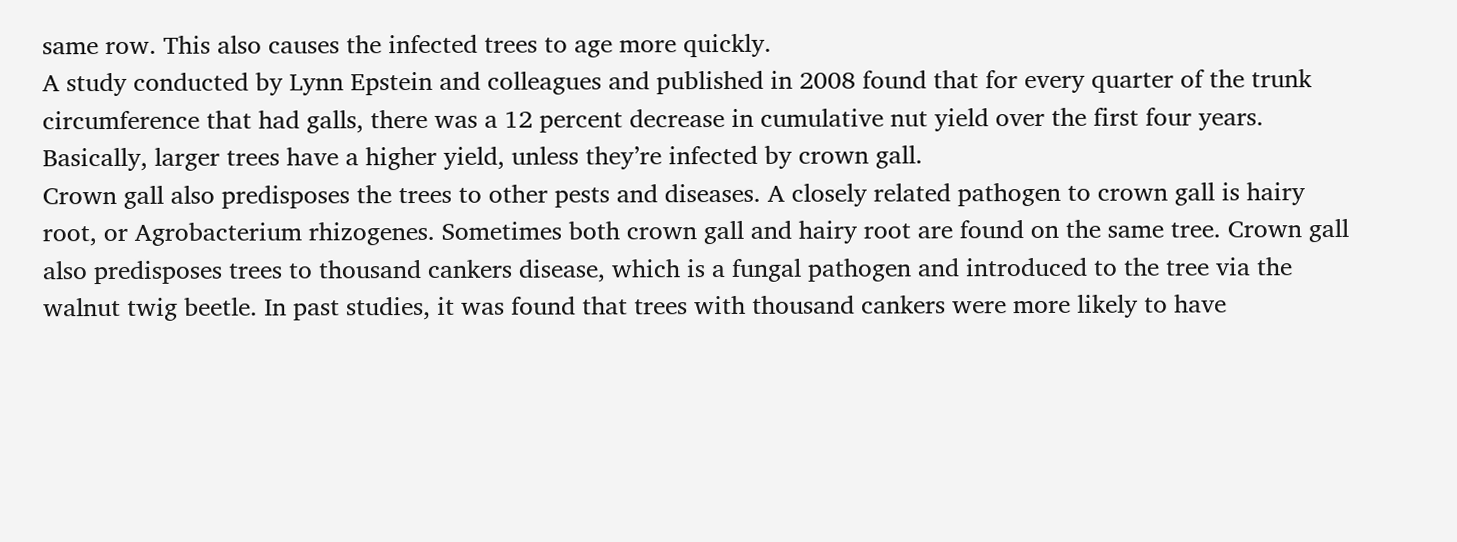same row. This also causes the infected trees to age more quickly.
A study conducted by Lynn Epstein and colleagues and published in 2008 found that for every quarter of the trunk circumference that had galls, there was a 12 percent decrease in cumulative nut yield over the first four years. Basically, larger trees have a higher yield, unless they’re infected by crown gall.
Crown gall also predisposes the trees to other pests and diseases. A closely related pathogen to crown gall is hairy root, or Agrobacterium rhizogenes. Sometimes both crown gall and hairy root are found on the same tree. Crown gall also predisposes trees to thousand cankers disease, which is a fungal pathogen and introduced to the tree via the walnut twig beetle. In past studies, it was found that trees with thousand cankers were more likely to have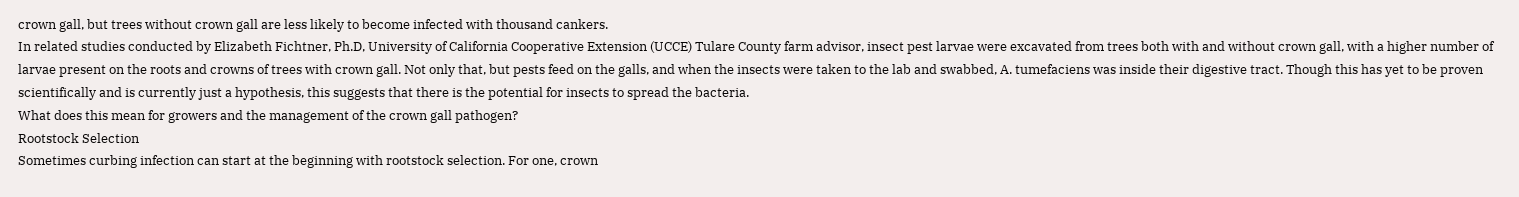crown gall, but trees without crown gall are less likely to become infected with thousand cankers.
In related studies conducted by Elizabeth Fichtner, Ph.D, University of California Cooperative Extension (UCCE) Tulare County farm advisor, insect pest larvae were excavated from trees both with and without crown gall, with a higher number of larvae present on the roots and crowns of trees with crown gall. Not only that, but pests feed on the galls, and when the insects were taken to the lab and swabbed, A. tumefaciens was inside their digestive tract. Though this has yet to be proven scientifically and is currently just a hypothesis, this suggests that there is the potential for insects to spread the bacteria.
What does this mean for growers and the management of the crown gall pathogen?
Rootstock Selection
Sometimes curbing infection can start at the beginning with rootstock selection. For one, crown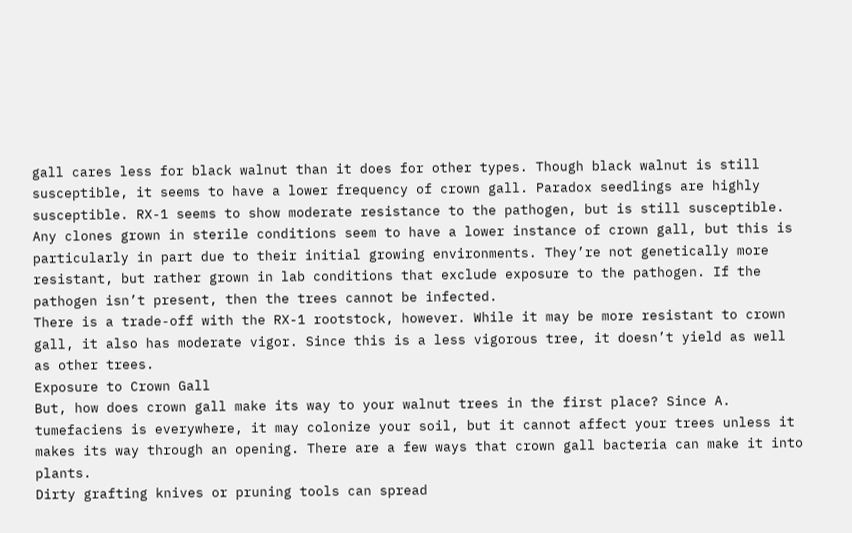gall cares less for black walnut than it does for other types. Though black walnut is still susceptible, it seems to have a lower frequency of crown gall. Paradox seedlings are highly susceptible. RX-1 seems to show moderate resistance to the pathogen, but is still susceptible.
Any clones grown in sterile conditions seem to have a lower instance of crown gall, but this is particularly in part due to their initial growing environments. They’re not genetically more resistant, but rather grown in lab conditions that exclude exposure to the pathogen. If the pathogen isn’t present, then the trees cannot be infected.
There is a trade-off with the RX-1 rootstock, however. While it may be more resistant to crown gall, it also has moderate vigor. Since this is a less vigorous tree, it doesn’t yield as well as other trees.
Exposure to Crown Gall
But, how does crown gall make its way to your walnut trees in the first place? Since A. tumefaciens is everywhere, it may colonize your soil, but it cannot affect your trees unless it makes its way through an opening. There are a few ways that crown gall bacteria can make it into plants.
Dirty grafting knives or pruning tools can spread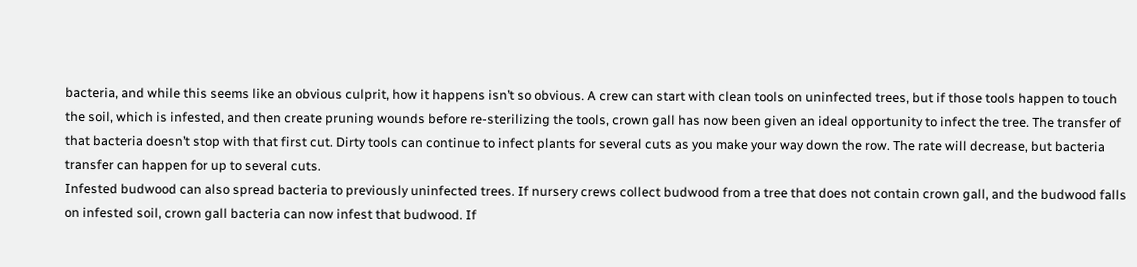bacteria, and while this seems like an obvious culprit, how it happens isn’t so obvious. A crew can start with clean tools on uninfected trees, but if those tools happen to touch the soil, which is infested, and then create pruning wounds before re-sterilizing the tools, crown gall has now been given an ideal opportunity to infect the tree. The transfer of that bacteria doesn’t stop with that first cut. Dirty tools can continue to infect plants for several cuts as you make your way down the row. The rate will decrease, but bacteria transfer can happen for up to several cuts.
Infested budwood can also spread bacteria to previously uninfected trees. If nursery crews collect budwood from a tree that does not contain crown gall, and the budwood falls on infested soil, crown gall bacteria can now infest that budwood. If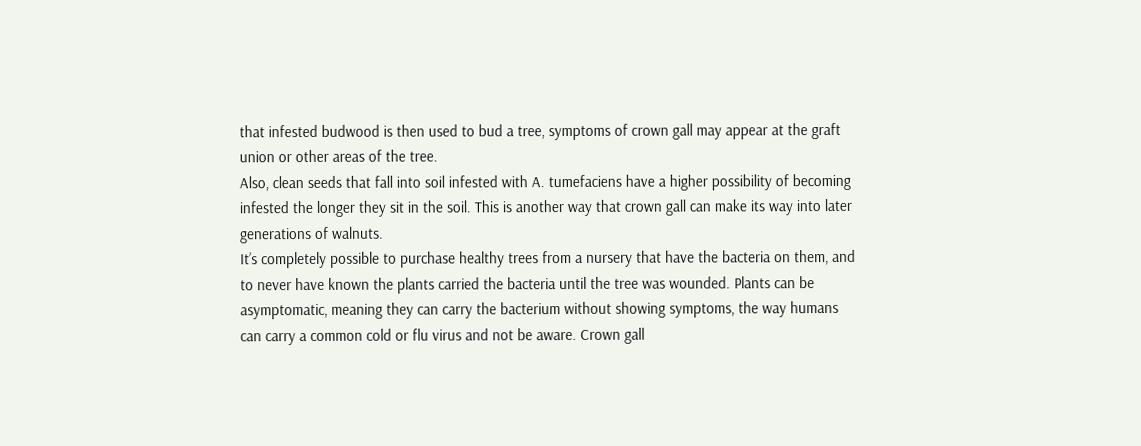that infested budwood is then used to bud a tree, symptoms of crown gall may appear at the graft union or other areas of the tree.
Also, clean seeds that fall into soil infested with A. tumefaciens have a higher possibility of becoming infested the longer they sit in the soil. This is another way that crown gall can make its way into later generations of walnuts.
It’s completely possible to purchase healthy trees from a nursery that have the bacteria on them, and to never have known the plants carried the bacteria until the tree was wounded. Plants can be asymptomatic, meaning they can carry the bacterium without showing symptoms, the way humans can carry a common cold or flu virus and not be aware. Crown gall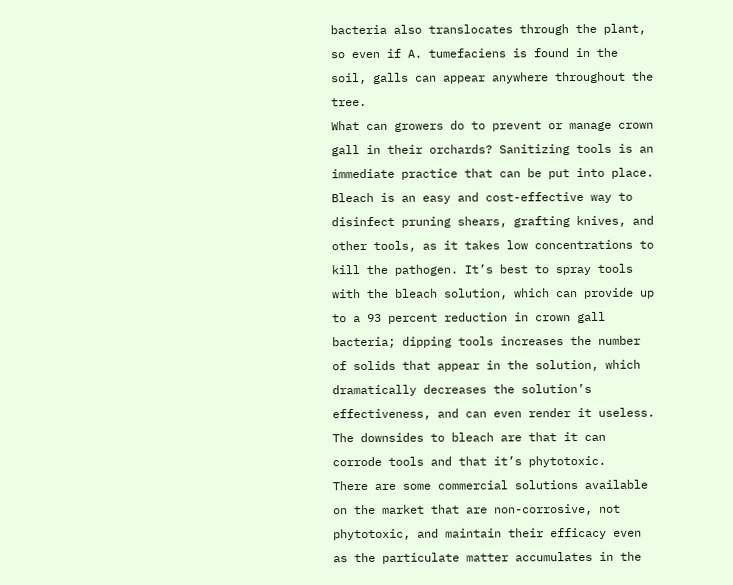bacteria also translocates through the plant, so even if A. tumefaciens is found in the soil, galls can appear anywhere throughout the tree.
What can growers do to prevent or manage crown gall in their orchards? Sanitizing tools is an immediate practice that can be put into place. Bleach is an easy and cost-effective way to disinfect pruning shears, grafting knives, and other tools, as it takes low concentrations to kill the pathogen. It’s best to spray tools with the bleach solution, which can provide up to a 93 percent reduction in crown gall bacteria; dipping tools increases the number of solids that appear in the solution, which dramatically decreases the solution’s effectiveness, and can even render it useless. The downsides to bleach are that it can corrode tools and that it’s phytotoxic.
There are some commercial solutions available on the market that are non-corrosive, not phytotoxic, and maintain their efficacy even as the particulate matter accumulates in the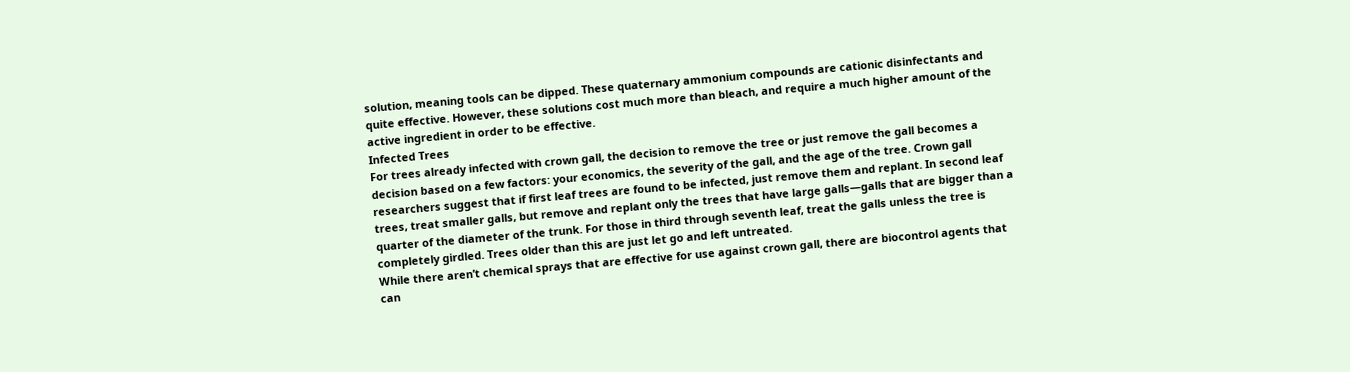solution, meaning tools can be dipped. These quaternary ammonium compounds are cationic disinfectants and quite effective. However, these solutions cost much more than bleach, and require a much higher amount of the active ingredient in order to be effective.
Infected Trees
For trees already infected with crown gall, the decision to remove the tree or just remove the gall becomes a decision based on a few factors: your economics, the severity of the gall, and the age of the tree. Crown gall researchers suggest that if first leaf trees are found to be infected, just remove them and replant. In second leaf trees, treat smaller galls, but remove and replant only the trees that have large galls—galls that are bigger than a quarter of the diameter of the trunk. For those in third through seventh leaf, treat the galls unless the tree is completely girdled. Trees older than this are just let go and left untreated.
While there aren’t chemical sprays that are effective for use against crown gall, there are biocontrol agents that can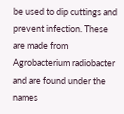be used to dip cuttings and prevent infection. These are made from Agrobacterium radiobacter and are found under the names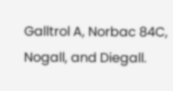Galltrol A, Norbac 84C, Nogall, and Diegall.